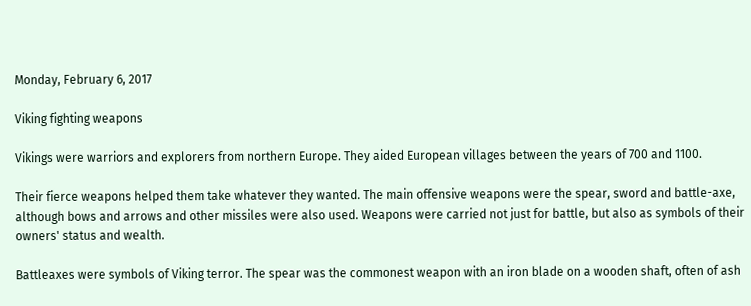Monday, February 6, 2017

Viking fighting weapons

Vikings were warriors and explorers from northern Europe. They aided European villages between the years of 700 and 1100.

Their fierce weapons helped them take whatever they wanted. The main offensive weapons were the spear, sword and battle-axe, although bows and arrows and other missiles were also used. Weapons were carried not just for battle, but also as symbols of their owners' status and wealth.

Battleaxes were symbols of Viking terror. The spear was the commonest weapon with an iron blade on a wooden shaft, often of ash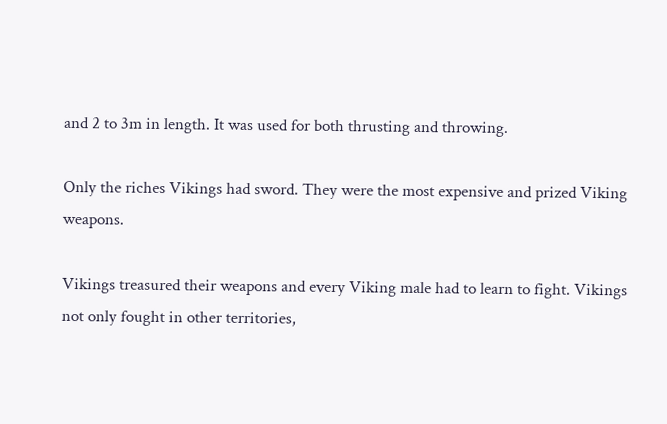and 2 to 3m in length. It was used for both thrusting and throwing.

Only the riches Vikings had sword. They were the most expensive and prized Viking weapons.

Vikings treasured their weapons and every Viking male had to learn to fight. Vikings not only fought in other territories,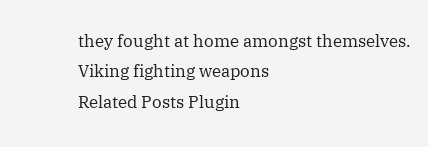they fought at home amongst themselves.
Viking fighting weapons
Related Posts Plugin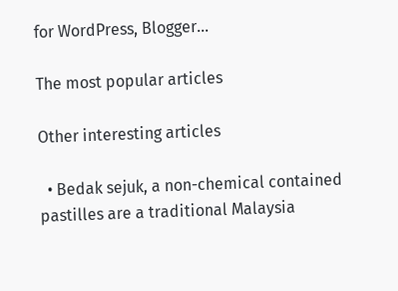for WordPress, Blogger...

The most popular articles

Other interesting articles

  • Bedak sejuk, a non-chemical contained pastilles are a traditional Malaysia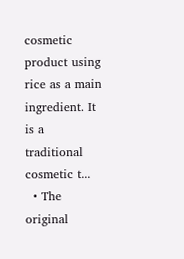cosmetic product using rice as a main ingredient. It is a traditional cosmetic t...
  • The original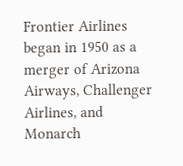Frontier Airlines began in 1950 as a merger of Arizona Airways, Challenger Airlines, and Monarch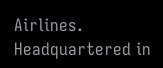Airlines. Headquartered in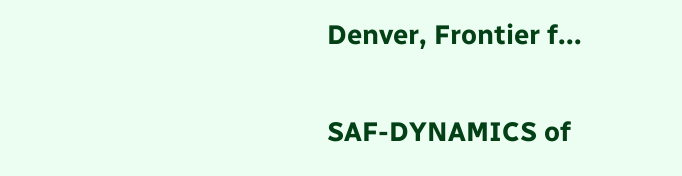Denver, Frontier f...

SAF-DYNAMICS of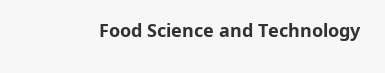Food Science and Technology